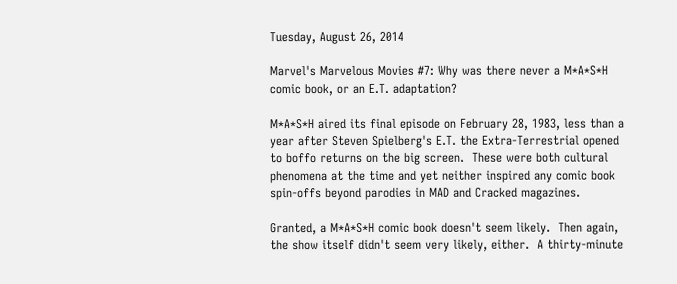Tuesday, August 26, 2014

Marvel's Marvelous Movies #7: Why was there never a M*A*S*H comic book, or an E.T. adaptation?

M*A*S*H aired its final episode on February 28, 1983, less than a year after Steven Spielberg's E.T. the Extra-Terrestrial opened to boffo returns on the big screen.  These were both cultural phenomena at the time and yet neither inspired any comic book spin-offs beyond parodies in MAD and Cracked magazines.

Granted, a M*A*S*H comic book doesn't seem likely.  Then again, the show itself didn't seem very likely, either.  A thirty-minute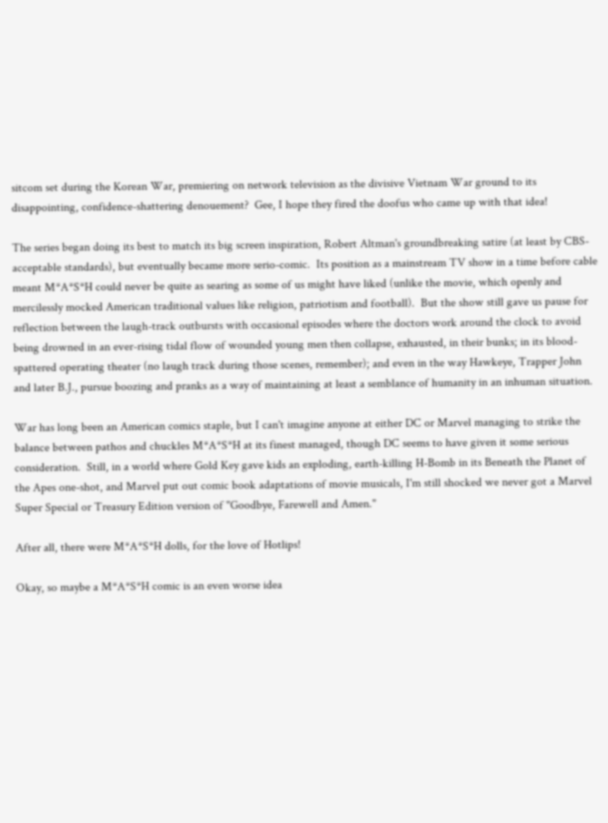sitcom set during the Korean War, premiering on network television as the divisive Vietnam War ground to its disappointing, confidence-shattering denouement?  Gee, I hope they fired the doofus who came up with that idea!

The series began doing its best to match its big screen inspiration, Robert Altman's groundbreaking satire (at least by CBS-acceptable standards), but eventually became more serio-comic.  Its position as a mainstream TV show in a time before cable meant M*A*S*H could never be quite as searing as some of us might have liked (unlike the movie, which openly and mercilessly mocked American traditional values like religion, patriotism and football).  But the show still gave us pause for reflection between the laugh-track outbursts with occasional episodes where the doctors work around the clock to avoid being drowned in an ever-rising tidal flow of wounded young men then collapse, exhausted, in their bunks; in its blood-spattered operating theater (no laugh track during those scenes, remember); and even in the way Hawkeye, Trapper John and later B.J., pursue boozing and pranks as a way of maintaining at least a semblance of humanity in an inhuman situation.

War has long been an American comics staple, but I can't imagine anyone at either DC or Marvel managing to strike the balance between pathos and chuckles M*A*S*H at its finest managed, though DC seems to have given it some serious consideration.  Still, in a world where Gold Key gave kids an exploding, earth-killing H-Bomb in its Beneath the Planet of the Apes one-shot, and Marvel put out comic book adaptations of movie musicals, I'm still shocked we never got a Marvel Super Special or Treasury Edition version of "Goodbye, Farewell and Amen."

After all, there were M*A*S*H dolls, for the love of Hotlips!

Okay, so maybe a M*A*S*H comic is an even worse idea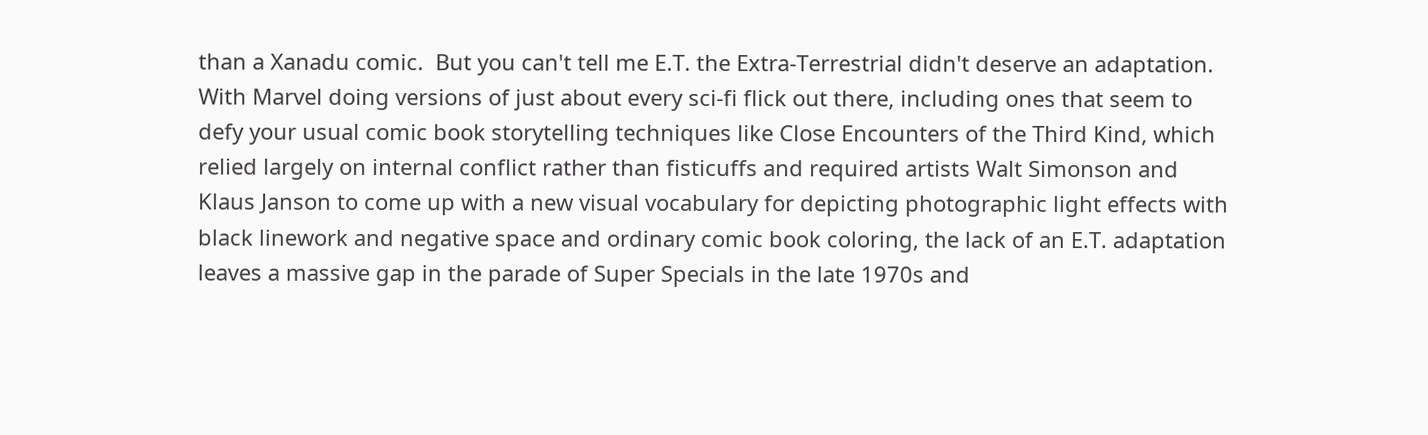than a Xanadu comic.  But you can't tell me E.T. the Extra-Terrestrial didn't deserve an adaptation.  With Marvel doing versions of just about every sci-fi flick out there, including ones that seem to defy your usual comic book storytelling techniques like Close Encounters of the Third Kind, which relied largely on internal conflict rather than fisticuffs and required artists Walt Simonson and Klaus Janson to come up with a new visual vocabulary for depicting photographic light effects with black linework and negative space and ordinary comic book coloring, the lack of an E.T. adaptation leaves a massive gap in the parade of Super Specials in the late 1970s and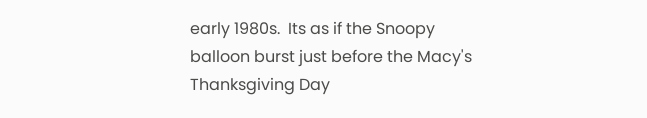early 1980s.  Its as if the Snoopy balloon burst just before the Macy's Thanksgiving Day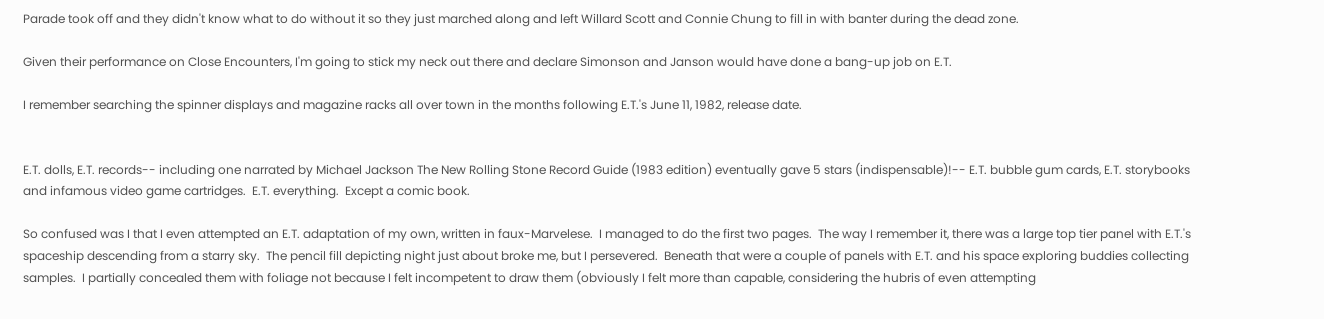Parade took off and they didn't know what to do without it so they just marched along and left Willard Scott and Connie Chung to fill in with banter during the dead zone.

Given their performance on Close Encounters, I'm going to stick my neck out there and declare Simonson and Janson would have done a bang-up job on E.T.

I remember searching the spinner displays and magazine racks all over town in the months following E.T.'s June 11, 1982, release date.


E.T. dolls, E.T. records-- including one narrated by Michael Jackson The New Rolling Stone Record Guide (1983 edition) eventually gave 5 stars (indispensable)!-- E.T. bubble gum cards, E.T. storybooks and infamous video game cartridges.  E.T. everything.  Except a comic book.

So confused was I that I even attempted an E.T. adaptation of my own, written in faux-Marvelese.  I managed to do the first two pages.  The way I remember it, there was a large top tier panel with E.T.'s spaceship descending from a starry sky.  The pencil fill depicting night just about broke me, but I persevered.  Beneath that were a couple of panels with E.T. and his space exploring buddies collecting samples.  I partially concealed them with foliage not because I felt incompetent to draw them (obviously I felt more than capable, considering the hubris of even attempting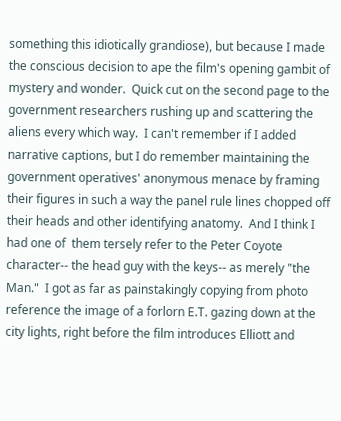something this idiotically grandiose), but because I made the conscious decision to ape the film's opening gambit of mystery and wonder.  Quick cut on the second page to the government researchers rushing up and scattering the aliens every which way.  I can't remember if I added narrative captions, but I do remember maintaining the government operatives' anonymous menace by framing their figures in such a way the panel rule lines chopped off their heads and other identifying anatomy.  And I think I had one of  them tersely refer to the Peter Coyote character-- the head guy with the keys-- as merely "the Man."  I got as far as painstakingly copying from photo reference the image of a forlorn E.T. gazing down at the city lights, right before the film introduces Elliott and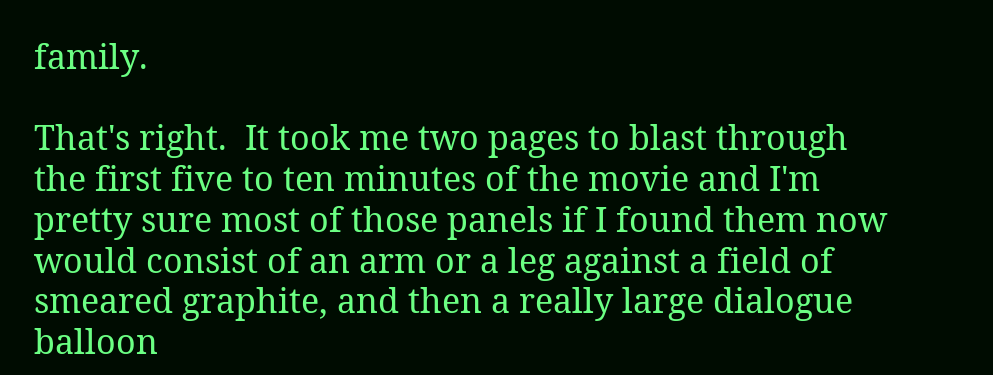family.

That's right.  It took me two pages to blast through the first five to ten minutes of the movie and I'm pretty sure most of those panels if I found them now would consist of an arm or a leg against a field of smeared graphite, and then a really large dialogue balloon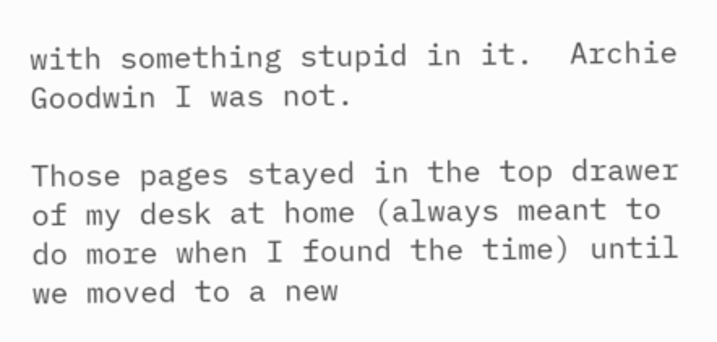with something stupid in it.  Archie Goodwin I was not.

Those pages stayed in the top drawer of my desk at home (always meant to do more when I found the time) until we moved to a new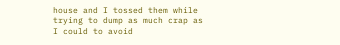house and I tossed them while trying to dump as much crap as I could to avoid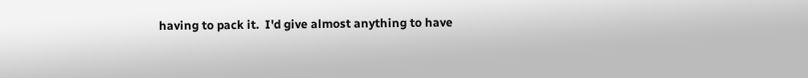having to pack it.  I'd give almost anything to have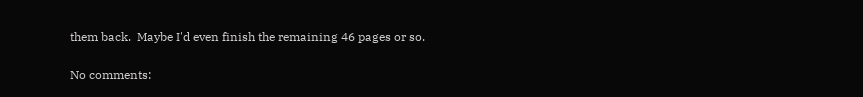them back.  Maybe I'd even finish the remaining 46 pages or so.

No comments: